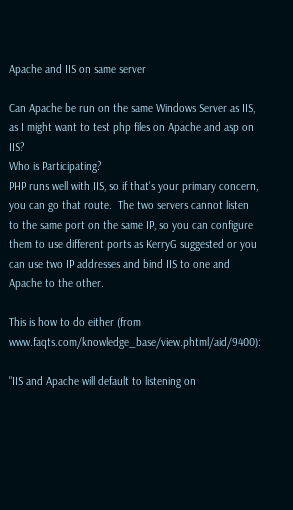Apache and IIS on same server

Can Apache be run on the same Windows Server as IIS, as I might want to test php files on Apache and asp on IIS?
Who is Participating?
PHP runs well with IIS, so if that's your primary concern, you can go that route.  The two servers cannot listen to the same port on the same IP, so you can configure them to use different ports as KerryG suggested or you can use two IP addresses and bind IIS to one and Apache to the other.

This is how to do either (from www.faqts.com/knowledge_base/view.phtml/aid/9400):

"IIS and Apache will default to listening on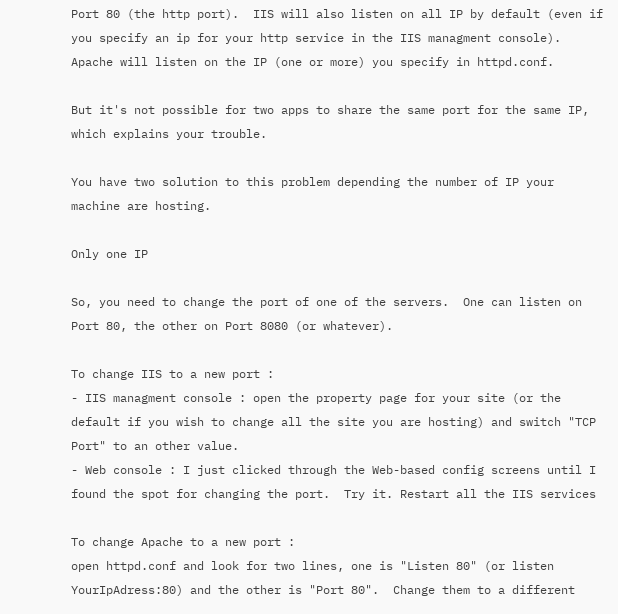Port 80 (the http port).  IIS will also listen on all IP by default (even if you specify an ip for your http service in the IIS managment console).  Apache will listen on the IP (one or more) you specify in httpd.conf.

But it's not possible for two apps to share the same port for the same IP, which explains your trouble.

You have two solution to this problem depending the number of IP your machine are hosting.

Only one IP

So, you need to change the port of one of the servers.  One can listen on Port 80, the other on Port 8080 (or whatever).

To change IIS to a new port :
- IIS managment console : open the property page for your site (or the default if you wish to change all the site you are hosting) and switch "TCP Port" to an other value.
- Web console : I just clicked through the Web-based config screens until I found the spot for changing the port.  Try it. Restart all the IIS services

To change Apache to a new port :
open httpd.conf and look for two lines, one is "Listen 80" (or listen YourIpAdress:80) and the other is "Port 80".  Change them to a different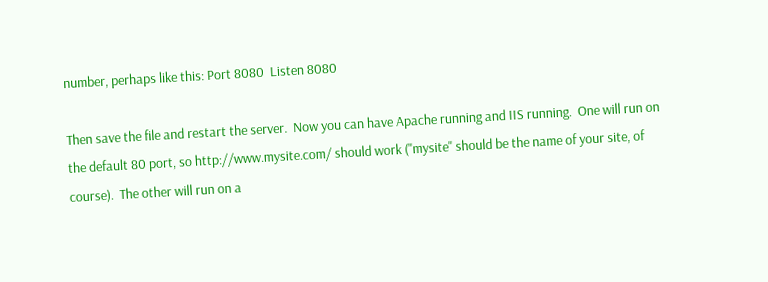number, perhaps like this: Port 8080  Listen 8080

Then save the file and restart the server.  Now you can have Apache running and IIS running.  One will run on the default 80 port, so http://www.mysite.com/ should work ("mysite" should be the name of your site, of course).  The other will run on a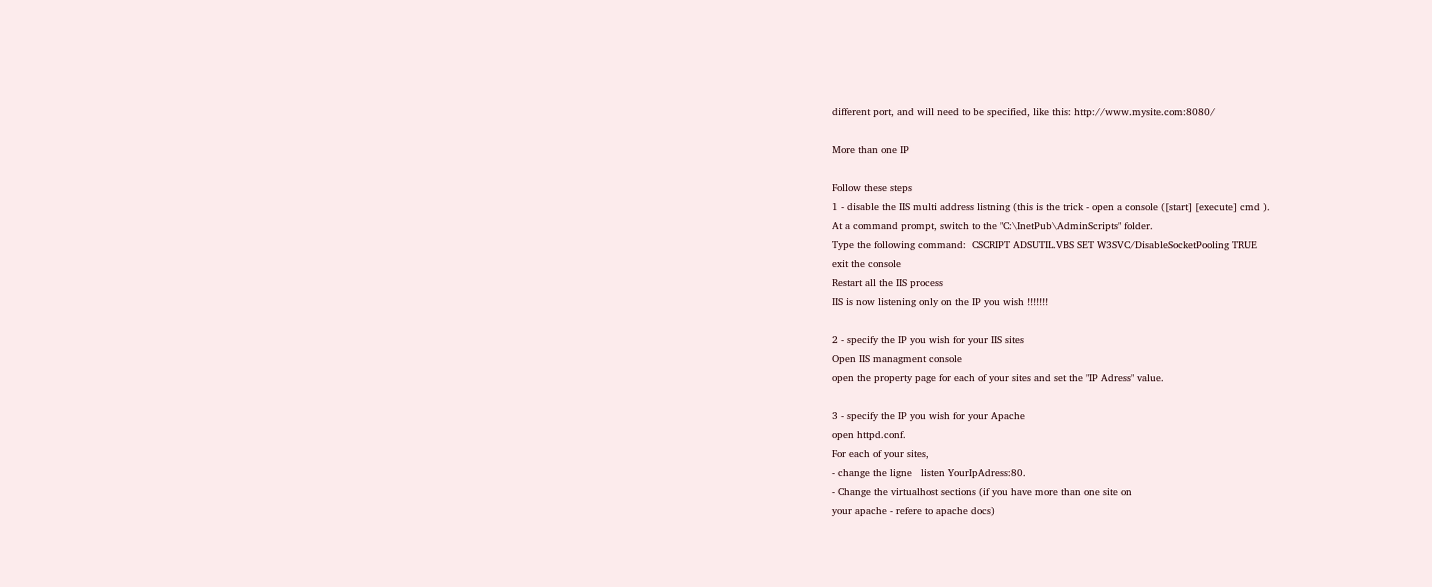different port, and will need to be specified, like this: http://www.mysite.com:8080/

More than one IP

Follow these steps
1 - disable the IIS multi address listning (this is the trick - open a console ([start] [execute] cmd ).
At a command prompt, switch to the "C:\InetPub\AdminScripts" folder.
Type the following command:  CSCRIPT ADSUTIL.VBS SET W3SVC/DisableSocketPooling TRUE
exit the console
Restart all the IIS process
IIS is now listening only on the IP you wish !!!!!!!

2 - specify the IP you wish for your IIS sites
Open IIS managment console
open the property page for each of your sites and set the "IP Adress" value.

3 - specify the IP you wish for your Apache
open httpd.conf.
For each of your sites,
- change the ligne   listen YourIpAdress:80.
- Change the virtualhost sections (if you have more than one site on
your apache - refere to apache docs)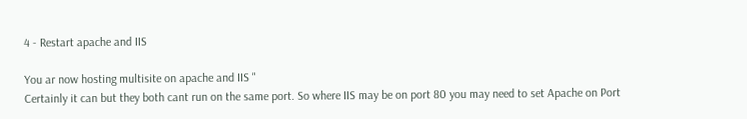4 - Restart apache and IIS

You ar now hosting multisite on apache and IIS "
Certainly it can but they both cant run on the same port. So where IIS may be on port 80 you may need to set Apache on Port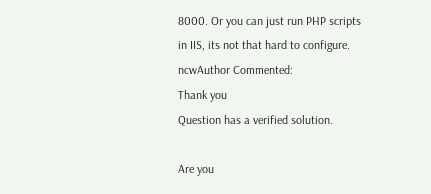8000. Or you can just run PHP scripts in IIS, its not that hard to configure.
ncwAuthor Commented:
Thank you
Question has a verified solution.

Are you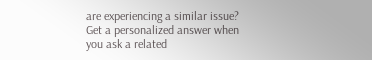are experiencing a similar issue? Get a personalized answer when you ask a related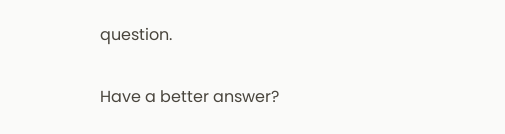question.

Have a better answer?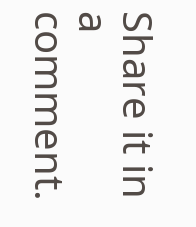Share it in a comment.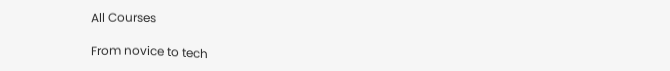All Courses

From novice to tech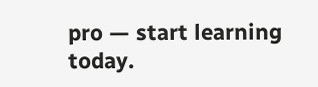pro — start learning today.